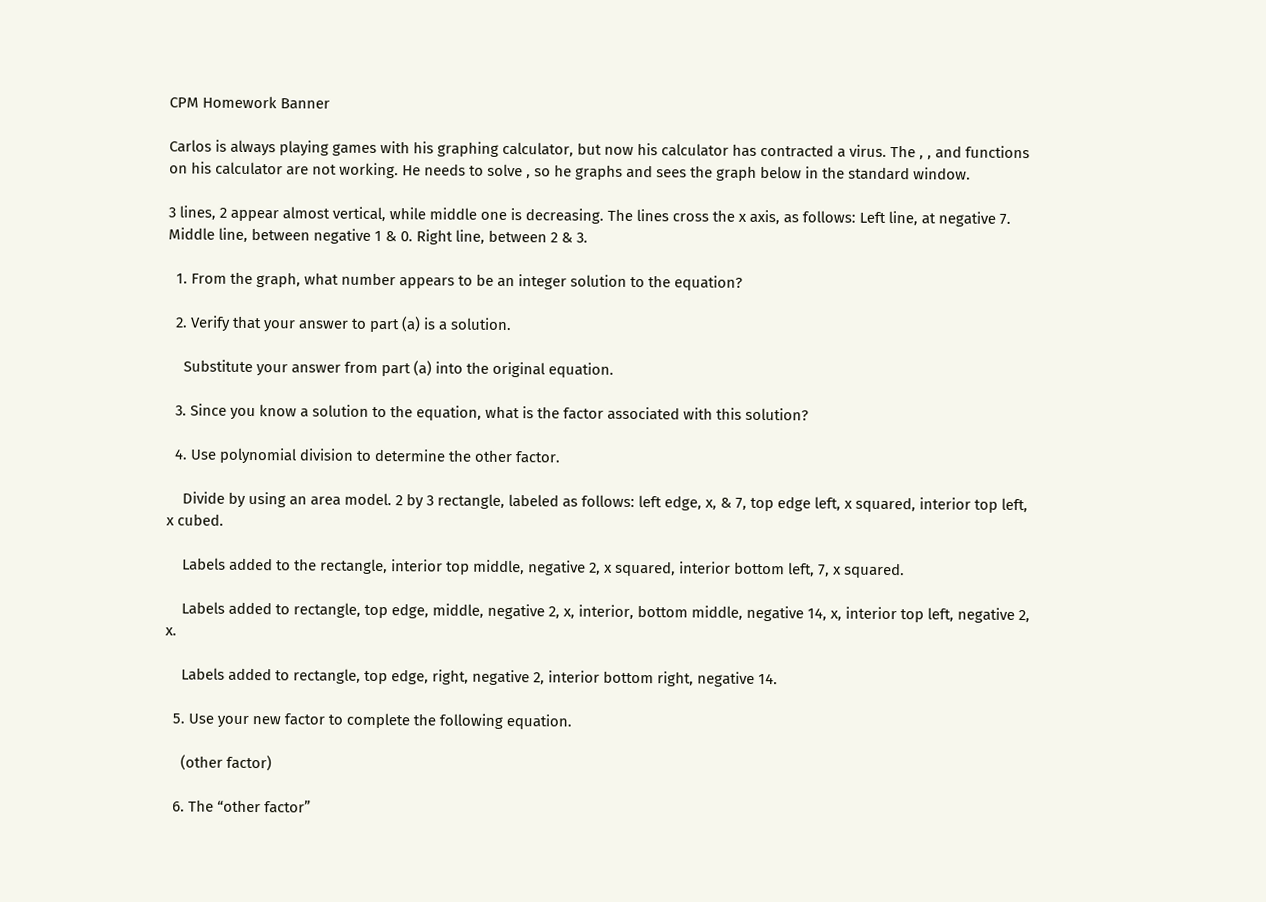CPM Homework Banner

Carlos is always playing games with his graphing calculator, but now his calculator has contracted a virus. The , , and functions on his calculator are not working. He needs to solve , so he graphs and sees the graph below in the standard window.

3 lines, 2 appear almost vertical, while middle one is decreasing. The lines cross the x axis, as follows: Left line, at negative 7. Middle line, between negative 1 & 0. Right line, between 2 & 3.

  1. From the graph, what number appears to be an integer solution to the equation?

  2. Verify that your answer to part (a) is a solution.

    Substitute your answer from part (a) into the original equation.

  3. Since you know a solution to the equation, what is the factor associated with this solution?

  4. Use polynomial division to determine the other factor.

    Divide by using an area model. 2 by 3 rectangle, labeled as follows: left edge, x, & 7, top edge left, x squared, interior top left, x cubed.

    Labels added to the rectangle, interior top middle, negative 2, x squared, interior bottom left, 7, x squared.

    Labels added to rectangle, top edge, middle, negative 2, x, interior, bottom middle, negative 14, x, interior top left, negative 2, x.

    Labels added to rectangle, top edge, right, negative 2, interior bottom right, negative 14.

  5. Use your new factor to complete the following equation.

    (other factor)

  6. The “other factor”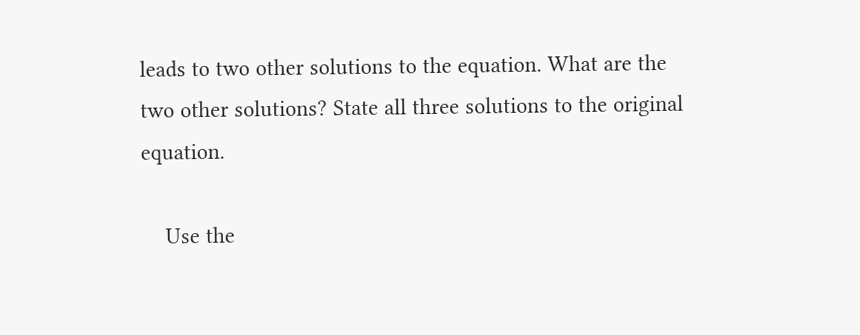leads to two other solutions to the equation. What are the two other solutions? State all three solutions to the original equation.

    Use the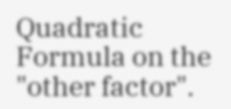Quadratic Formula on the "other factor".